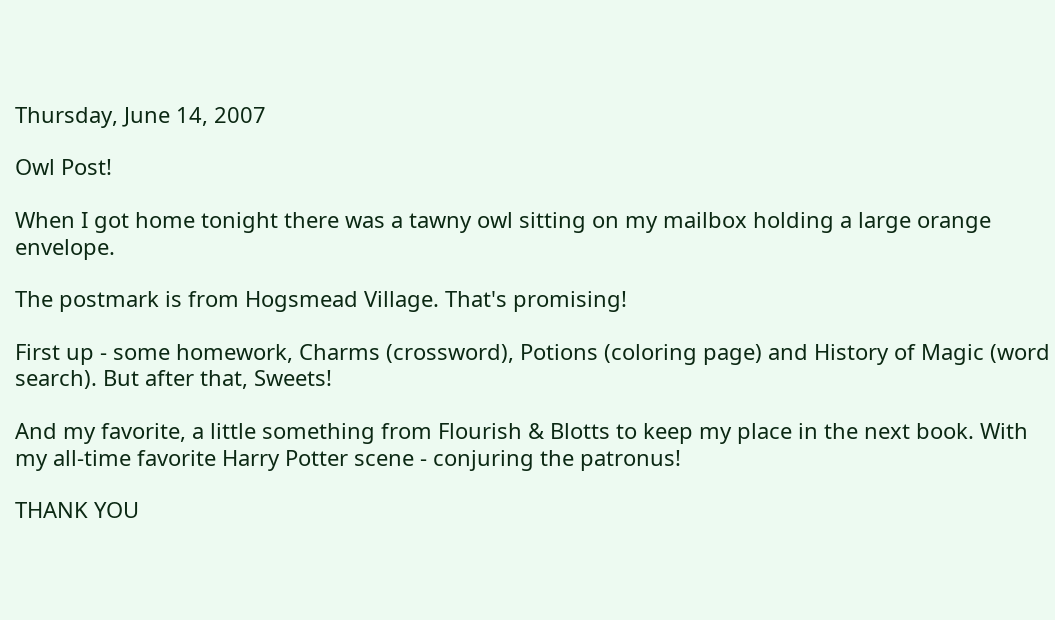Thursday, June 14, 2007

Owl Post!

When I got home tonight there was a tawny owl sitting on my mailbox holding a large orange envelope.

The postmark is from Hogsmead Village. That's promising!

First up - some homework, Charms (crossword), Potions (coloring page) and History of Magic (word search). But after that, Sweets!

And my favorite, a little something from Flourish & Blotts to keep my place in the next book. With my all-time favorite Harry Potter scene - conjuring the patronus!

THANK YOU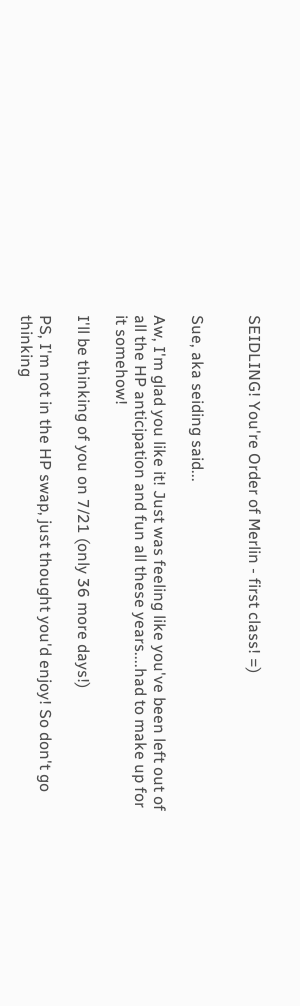SEIDLING! You're Order of Merlin - first class! =)


Sue, aka seiding said...

Aw, I'm glad you like it! Just was feeling like you've been left out of all the HP anticipation and fun all these years....had to make up for it somehow!

I'll be thinking of you on 7/21 (only 36 more days!)

PS, I'm not in the HP swap, just thought you'd enjoy! So don't go thinking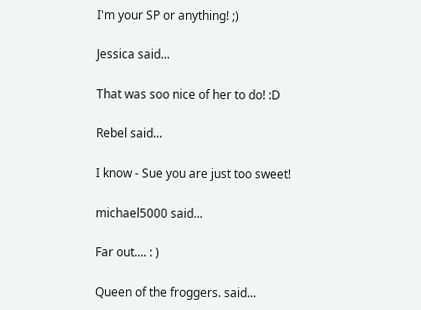I'm your SP or anything! ;)

Jessica said...

That was soo nice of her to do! :D

Rebel said...

I know - Sue you are just too sweet!

michael5000 said...

Far out.... : )

Queen of the froggers. said...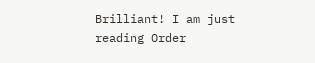Brilliant! I am just reading Order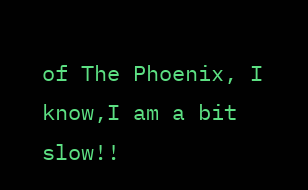of The Phoenix, I know,I am a bit slow!!